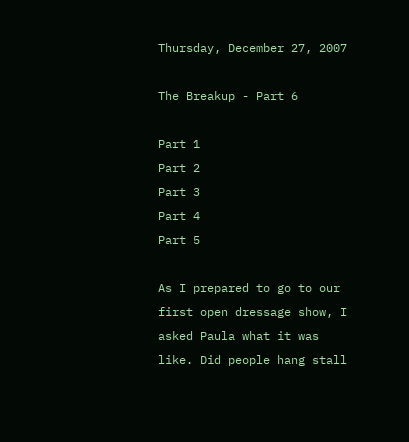Thursday, December 27, 2007

The Breakup - Part 6

Part 1
Part 2
Part 3
Part 4
Part 5

As I prepared to go to our first open dressage show, I asked Paula what it was like. Did people hang stall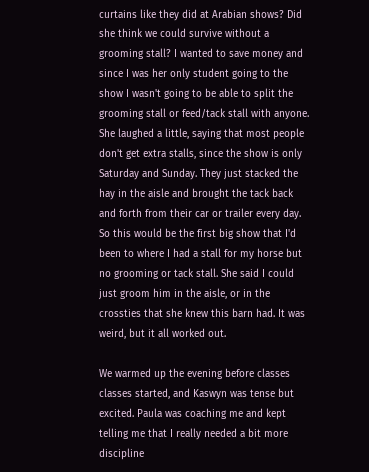curtains like they did at Arabian shows? Did she think we could survive without a grooming stall? I wanted to save money and since I was her only student going to the show I wasn't going to be able to split the grooming stall or feed/tack stall with anyone. She laughed a little, saying that most people don't get extra stalls, since the show is only Saturday and Sunday. They just stacked the hay in the aisle and brought the tack back and forth from their car or trailer every day. So this would be the first big show that I'd been to where I had a stall for my horse but no grooming or tack stall. She said I could just groom him in the aisle, or in the crossties that she knew this barn had. It was weird, but it all worked out.

We warmed up the evening before classes classes started, and Kaswyn was tense but excited. Paula was coaching me and kept telling me that I really needed a bit more discipline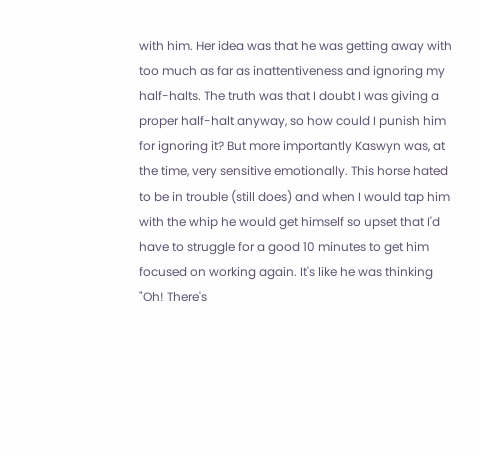with him. Her idea was that he was getting away with too much as far as inattentiveness and ignoring my half-halts. The truth was that I doubt I was giving a proper half-halt anyway, so how could I punish him for ignoring it? But more importantly Kaswyn was, at the time, very sensitive emotionally. This horse hated to be in trouble (still does) and when I would tap him with the whip he would get himself so upset that I'd have to struggle for a good 10 minutes to get him focused on working again. It's like he was thinking "Oh! There's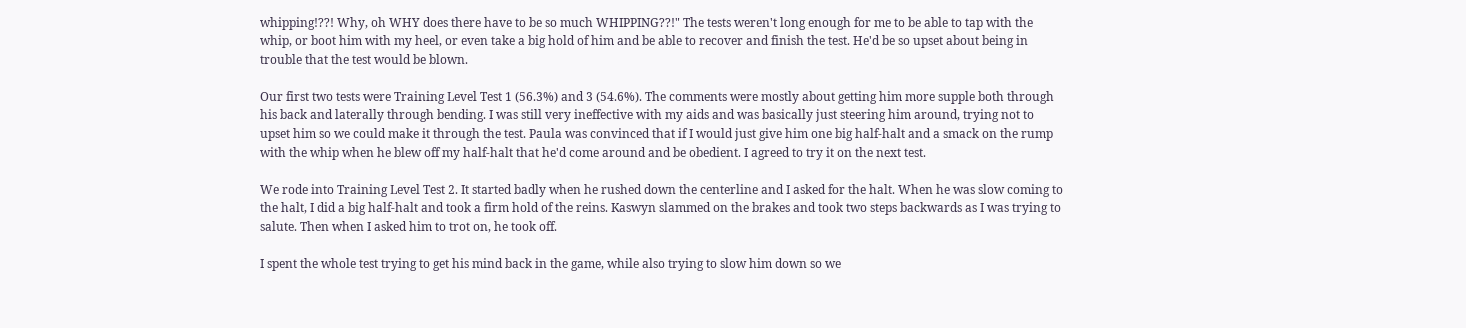whipping!??! Why, oh WHY does there have to be so much WHIPPING??!" The tests weren't long enough for me to be able to tap with the whip, or boot him with my heel, or even take a big hold of him and be able to recover and finish the test. He'd be so upset about being in trouble that the test would be blown.

Our first two tests were Training Level Test 1 (56.3%) and 3 (54.6%). The comments were mostly about getting him more supple both through his back and laterally through bending. I was still very ineffective with my aids and was basically just steering him around, trying not to upset him so we could make it through the test. Paula was convinced that if I would just give him one big half-halt and a smack on the rump with the whip when he blew off my half-halt that he'd come around and be obedient. I agreed to try it on the next test.

We rode into Training Level Test 2. It started badly when he rushed down the centerline and I asked for the halt. When he was slow coming to the halt, I did a big half-halt and took a firm hold of the reins. Kaswyn slammed on the brakes and took two steps backwards as I was trying to salute. Then when I asked him to trot on, he took off.

I spent the whole test trying to get his mind back in the game, while also trying to slow him down so we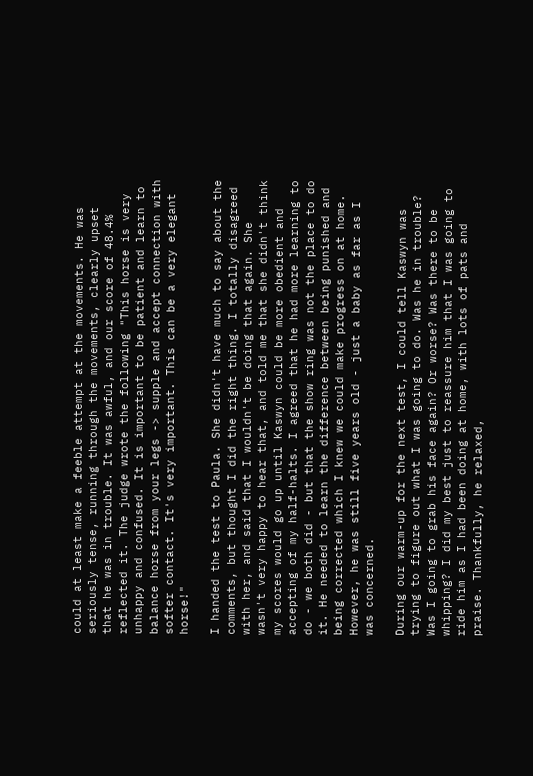could at least make a feeble attempt at the movements. He was seriously tense, running through the movements, clearly upset that he was in trouble. It was awful, and our score of 48.4% reflected it. The judge wrote the following "This horse is very unhappy and confused. It is important to be patient and learn to balance horse from your legs -> supple and accept connection with softer contact. It's very important. This can be a very elegant horse!"

I handed the test to Paula. She didn't have much to say about the comments, but thought I did the right thing. I totally disagreed with her, and said that I wouldn't be doing that again. She wasn't very happy to hear that, and told me that she didn't think my scores would go up until Kaswyn could be more obedient and accepting of my half-halts. I agreed that he had more learning to do - we both did - but that the show ring was not the place to do it. He needed to learn the difference between being punished and being corrected which I knew we could make progress on at home. However, he was still five years old - just a baby as far as I was concerned.

During our warm-up for the next test, I could tell Kaswyn was trying to figure out what I was going to do. Was he in trouble? Was I going to grab his face again? Or worse? Was there to be whipping? I did my best just to reassure him that I was going to ride him as I had been doing at home, with lots of pats and praise. Thankfully, he relaxed,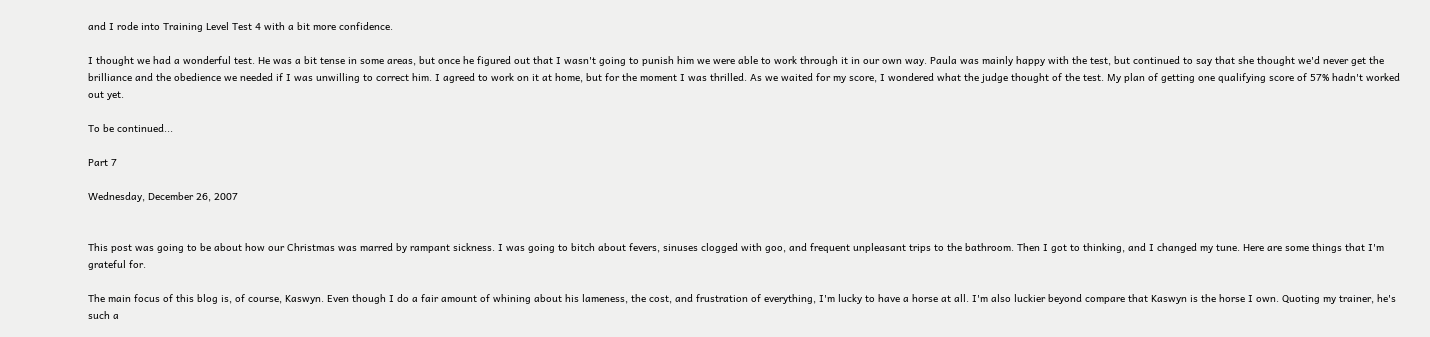and I rode into Training Level Test 4 with a bit more confidence.

I thought we had a wonderful test. He was a bit tense in some areas, but once he figured out that I wasn't going to punish him we were able to work through it in our own way. Paula was mainly happy with the test, but continued to say that she thought we'd never get the brilliance and the obedience we needed if I was unwilling to correct him. I agreed to work on it at home, but for the moment I was thrilled. As we waited for my score, I wondered what the judge thought of the test. My plan of getting one qualifying score of 57% hadn't worked out yet.

To be continued...

Part 7

Wednesday, December 26, 2007


This post was going to be about how our Christmas was marred by rampant sickness. I was going to bitch about fevers, sinuses clogged with goo, and frequent unpleasant trips to the bathroom. Then I got to thinking, and I changed my tune. Here are some things that I'm grateful for.

The main focus of this blog is, of course, Kaswyn. Even though I do a fair amount of whining about his lameness, the cost, and frustration of everything, I'm lucky to have a horse at all. I'm also luckier beyond compare that Kaswyn is the horse I own. Quoting my trainer, he's such a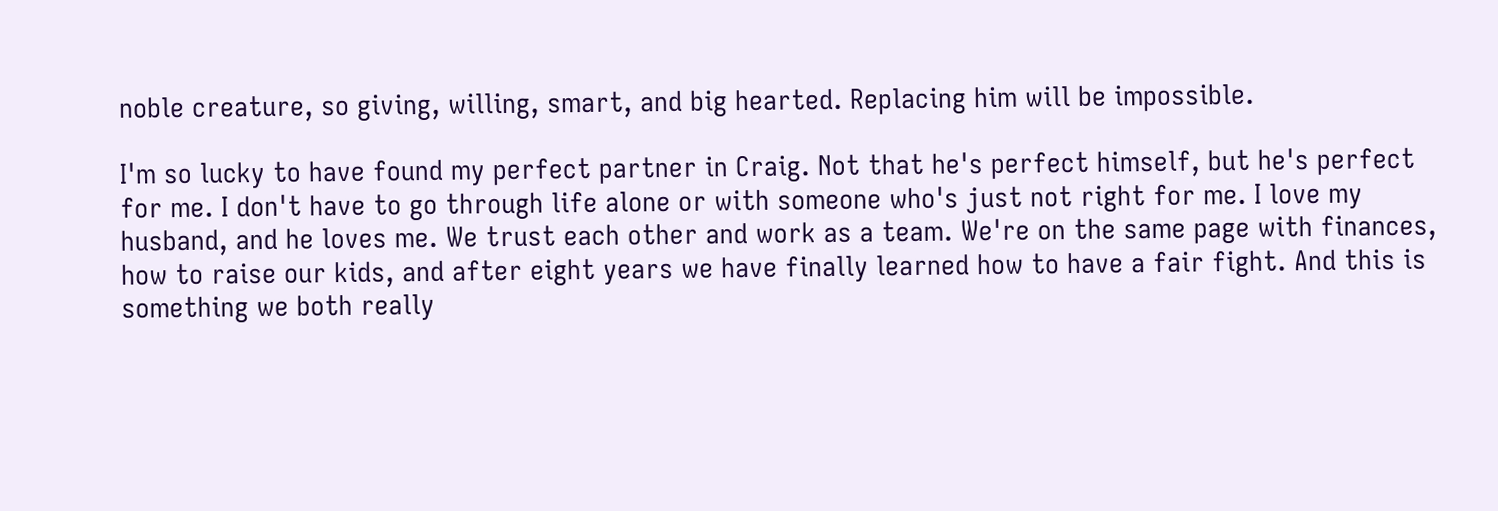noble creature, so giving, willing, smart, and big hearted. Replacing him will be impossible.

I'm so lucky to have found my perfect partner in Craig. Not that he's perfect himself, but he's perfect for me. I don't have to go through life alone or with someone who's just not right for me. I love my husband, and he loves me. We trust each other and work as a team. We're on the same page with finances, how to raise our kids, and after eight years we have finally learned how to have a fair fight. And this is something we both really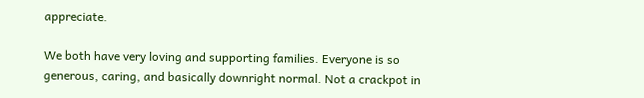appreciate.

We both have very loving and supporting families. Everyone is so generous, caring, and basically downright normal. Not a crackpot in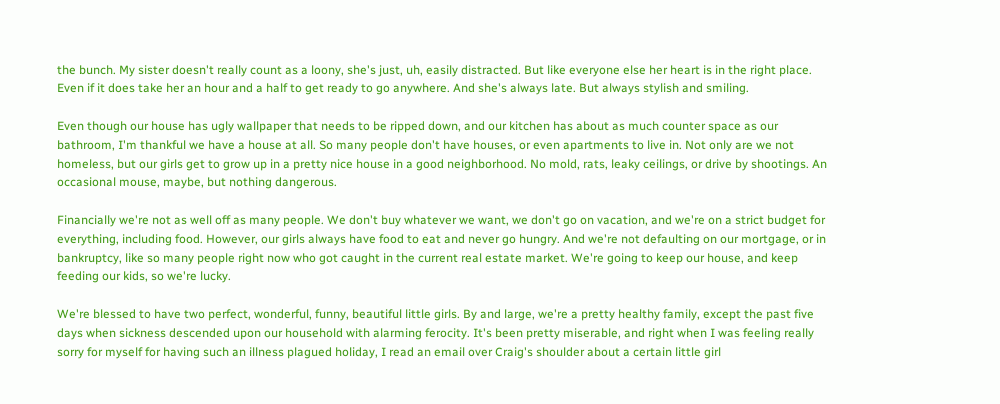the bunch. My sister doesn't really count as a loony, she's just, uh, easily distracted. But like everyone else her heart is in the right place. Even if it does take her an hour and a half to get ready to go anywhere. And she's always late. But always stylish and smiling.

Even though our house has ugly wallpaper that needs to be ripped down, and our kitchen has about as much counter space as our bathroom, I'm thankful we have a house at all. So many people don't have houses, or even apartments to live in. Not only are we not homeless, but our girls get to grow up in a pretty nice house in a good neighborhood. No mold, rats, leaky ceilings, or drive by shootings. An occasional mouse, maybe, but nothing dangerous.

Financially we're not as well off as many people. We don't buy whatever we want, we don't go on vacation, and we're on a strict budget for everything, including food. However, our girls always have food to eat and never go hungry. And we're not defaulting on our mortgage, or in bankruptcy, like so many people right now who got caught in the current real estate market. We're going to keep our house, and keep feeding our kids, so we're lucky.

We're blessed to have two perfect, wonderful, funny, beautiful little girls. By and large, we're a pretty healthy family, except the past five days when sickness descended upon our household with alarming ferocity. It's been pretty miserable, and right when I was feeling really sorry for myself for having such an illness plagued holiday, I read an email over Craig's shoulder about a certain little girl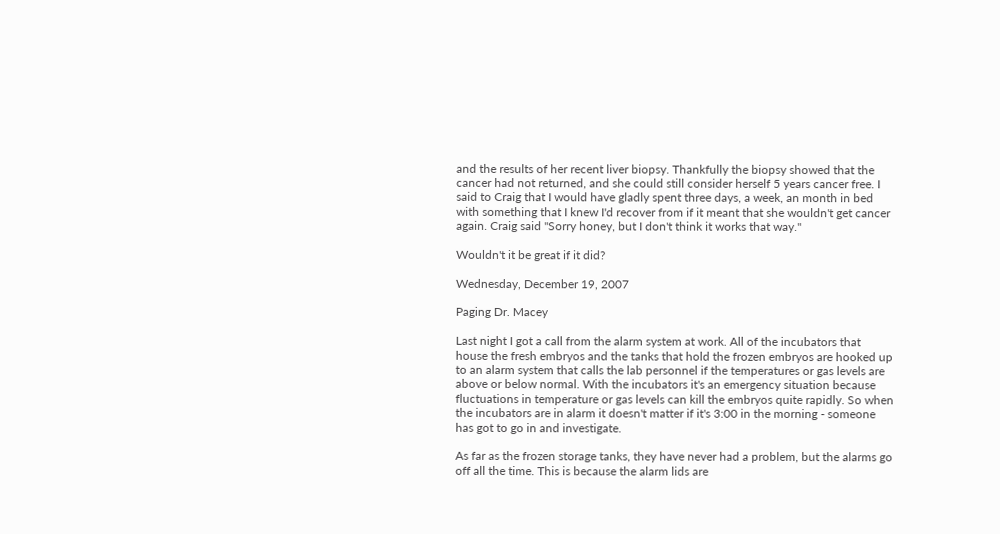and the results of her recent liver biopsy. Thankfully the biopsy showed that the cancer had not returned, and she could still consider herself 5 years cancer free. I said to Craig that I would have gladly spent three days, a week, an month in bed with something that I knew I'd recover from if it meant that she wouldn't get cancer again. Craig said "Sorry honey, but I don't think it works that way."

Wouldn't it be great if it did?

Wednesday, December 19, 2007

Paging Dr. Macey

Last night I got a call from the alarm system at work. All of the incubators that house the fresh embryos and the tanks that hold the frozen embryos are hooked up to an alarm system that calls the lab personnel if the temperatures or gas levels are above or below normal. With the incubators it's an emergency situation because fluctuations in temperature or gas levels can kill the embryos quite rapidly. So when the incubators are in alarm it doesn't matter if it's 3:00 in the morning - someone has got to go in and investigate.

As far as the frozen storage tanks, they have never had a problem, but the alarms go off all the time. This is because the alarm lids are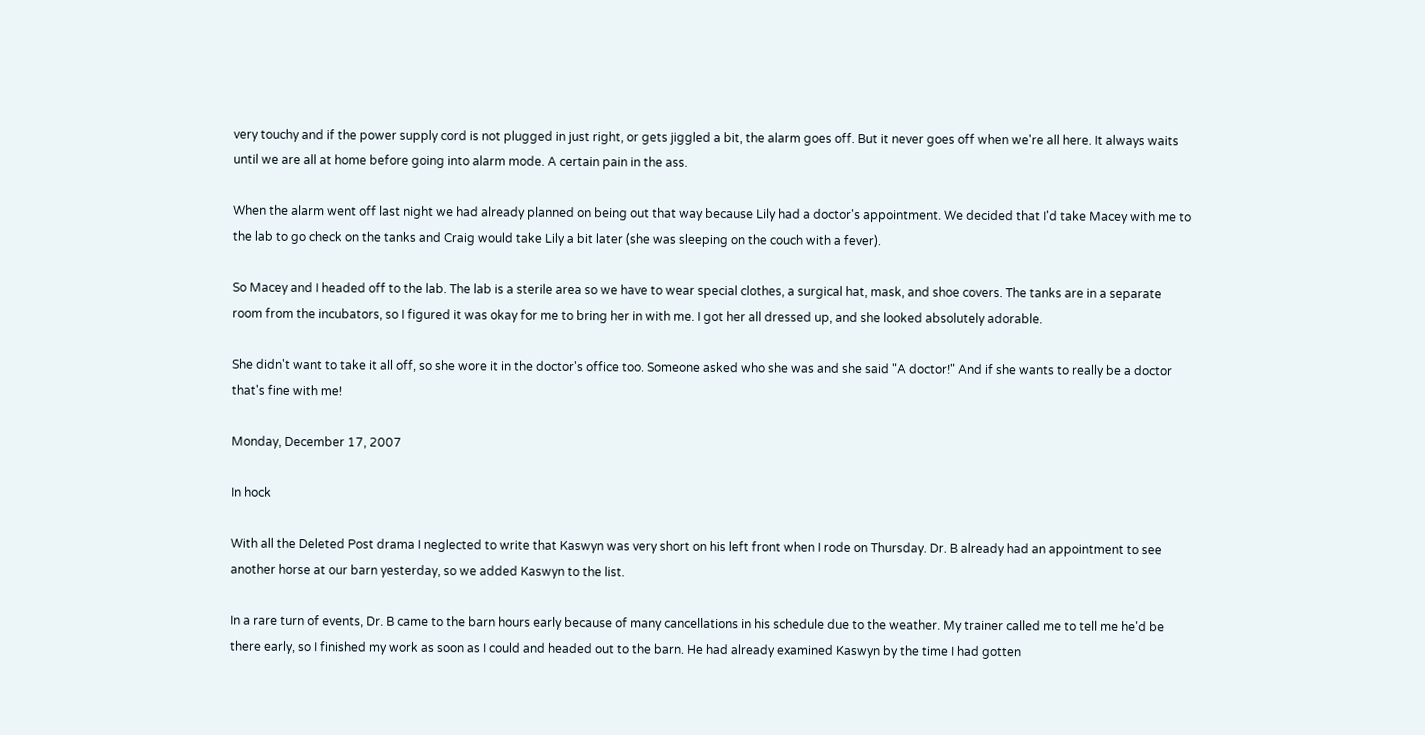very touchy and if the power supply cord is not plugged in just right, or gets jiggled a bit, the alarm goes off. But it never goes off when we're all here. It always waits until we are all at home before going into alarm mode. A certain pain in the ass.

When the alarm went off last night we had already planned on being out that way because Lily had a doctor's appointment. We decided that I'd take Macey with me to the lab to go check on the tanks and Craig would take Lily a bit later (she was sleeping on the couch with a fever).

So Macey and I headed off to the lab. The lab is a sterile area so we have to wear special clothes, a surgical hat, mask, and shoe covers. The tanks are in a separate room from the incubators, so I figured it was okay for me to bring her in with me. I got her all dressed up, and she looked absolutely adorable.

She didn't want to take it all off, so she wore it in the doctor's office too. Someone asked who she was and she said "A doctor!" And if she wants to really be a doctor that's fine with me!

Monday, December 17, 2007

In hock

With all the Deleted Post drama I neglected to write that Kaswyn was very short on his left front when I rode on Thursday. Dr. B already had an appointment to see another horse at our barn yesterday, so we added Kaswyn to the list.

In a rare turn of events, Dr. B came to the barn hours early because of many cancellations in his schedule due to the weather. My trainer called me to tell me he'd be there early, so I finished my work as soon as I could and headed out to the barn. He had already examined Kaswyn by the time I had gotten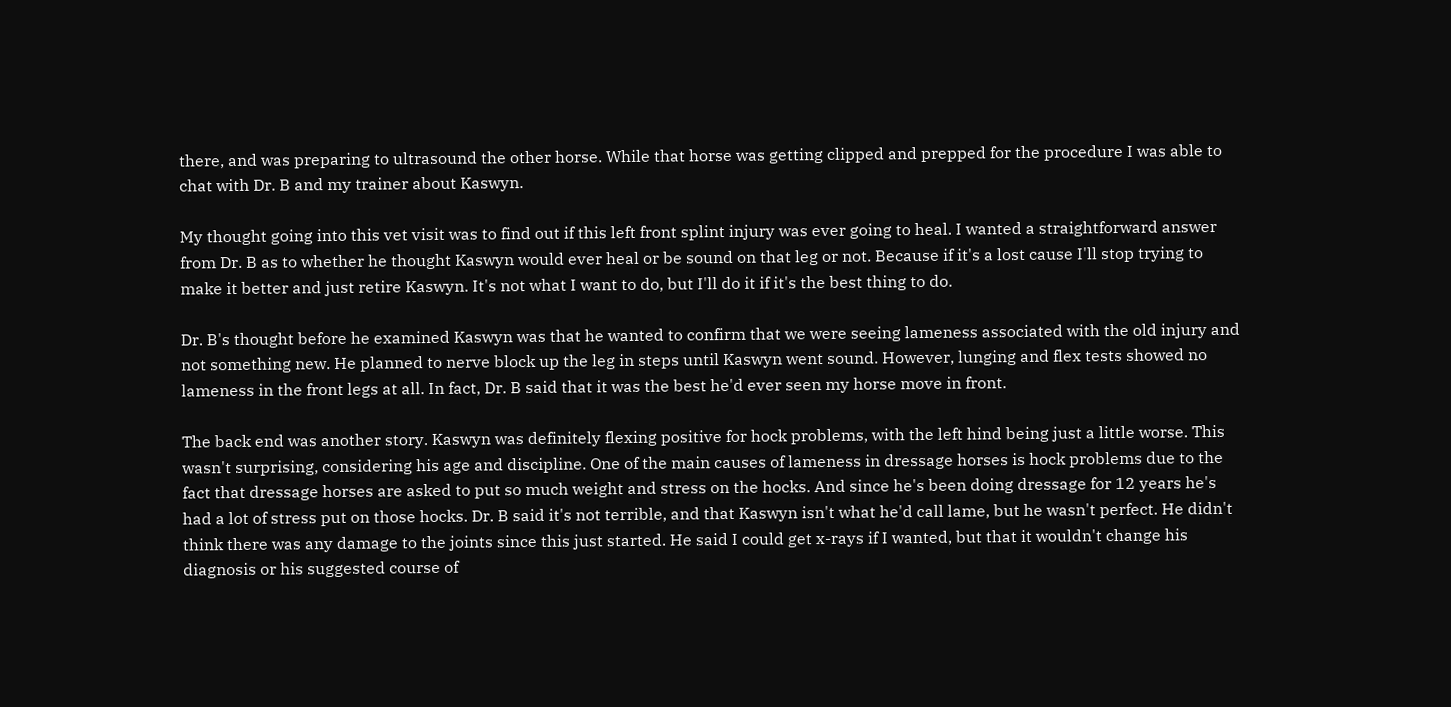there, and was preparing to ultrasound the other horse. While that horse was getting clipped and prepped for the procedure I was able to chat with Dr. B and my trainer about Kaswyn.

My thought going into this vet visit was to find out if this left front splint injury was ever going to heal. I wanted a straightforward answer from Dr. B as to whether he thought Kaswyn would ever heal or be sound on that leg or not. Because if it's a lost cause I'll stop trying to make it better and just retire Kaswyn. It's not what I want to do, but I'll do it if it's the best thing to do.

Dr. B's thought before he examined Kaswyn was that he wanted to confirm that we were seeing lameness associated with the old injury and not something new. He planned to nerve block up the leg in steps until Kaswyn went sound. However, lunging and flex tests showed no lameness in the front legs at all. In fact, Dr. B said that it was the best he'd ever seen my horse move in front.

The back end was another story. Kaswyn was definitely flexing positive for hock problems, with the left hind being just a little worse. This wasn't surprising, considering his age and discipline. One of the main causes of lameness in dressage horses is hock problems due to the fact that dressage horses are asked to put so much weight and stress on the hocks. And since he's been doing dressage for 12 years he's had a lot of stress put on those hocks. Dr. B said it's not terrible, and that Kaswyn isn't what he'd call lame, but he wasn't perfect. He didn't think there was any damage to the joints since this just started. He said I could get x-rays if I wanted, but that it wouldn't change his diagnosis or his suggested course of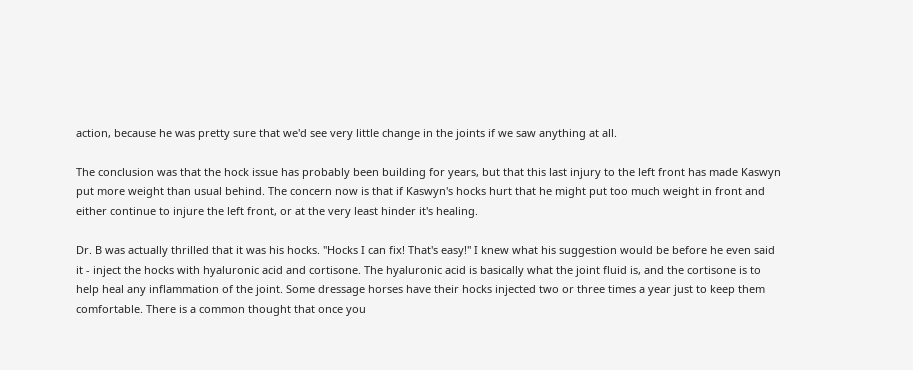action, because he was pretty sure that we'd see very little change in the joints if we saw anything at all.

The conclusion was that the hock issue has probably been building for years, but that this last injury to the left front has made Kaswyn put more weight than usual behind. The concern now is that if Kaswyn's hocks hurt that he might put too much weight in front and either continue to injure the left front, or at the very least hinder it's healing.

Dr. B was actually thrilled that it was his hocks. "Hocks I can fix! That's easy!" I knew what his suggestion would be before he even said it - inject the hocks with hyaluronic acid and cortisone. The hyaluronic acid is basically what the joint fluid is, and the cortisone is to help heal any inflammation of the joint. Some dressage horses have their hocks injected two or three times a year just to keep them comfortable. There is a common thought that once you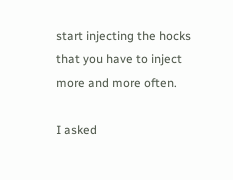start injecting the hocks that you have to inject more and more often.

I asked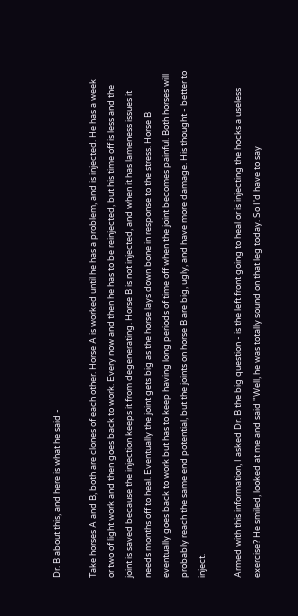Dr. B about this, and here is what he said -

Take horses A and B, both are clones of each other. Horse A is worked until he has a problem, and is injected. He has a week or two of light work and then goes back to work. Every now and then he has to be reinjected, but his time off is less and the joint is saved because the injection keeps it from degenerating. Horse B is not injected, and when it has lameness issues it needs months off to heal. Eventually the joint gets big as the horse lays down bone in response to the stress. Horse B eventually goes back to work but has to keep having long periods of time off when the joint becomes painful. Both horses will probably reach the same end potential, but the joints on horse B are big, ugly, and have more damage. His thought - better to inject.

Armed with this information, I asked Dr. B the big question - is the left front going to heal or is injecting the hocks a useless exercise? He smiled, looked at me and said "Well, he was totally sound on that leg today. So I'd have to say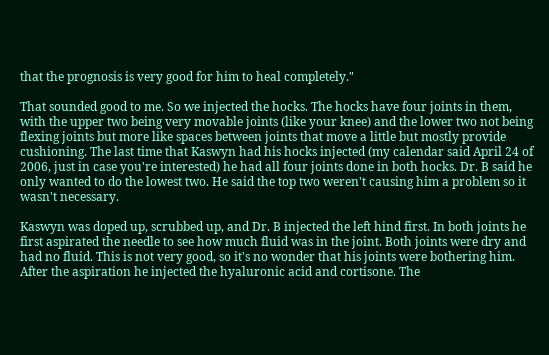that the prognosis is very good for him to heal completely."

That sounded good to me. So we injected the hocks. The hocks have four joints in them, with the upper two being very movable joints (like your knee) and the lower two not being flexing joints but more like spaces between joints that move a little but mostly provide cushioning. The last time that Kaswyn had his hocks injected (my calendar said April 24 of 2006, just in case you're interested) he had all four joints done in both hocks. Dr. B said he only wanted to do the lowest two. He said the top two weren't causing him a problem so it wasn't necessary.

Kaswyn was doped up, scrubbed up, and Dr. B injected the left hind first. In both joints he first aspirated the needle to see how much fluid was in the joint. Both joints were dry and had no fluid. This is not very good, so it's no wonder that his joints were bothering him. After the aspiration he injected the hyaluronic acid and cortisone. The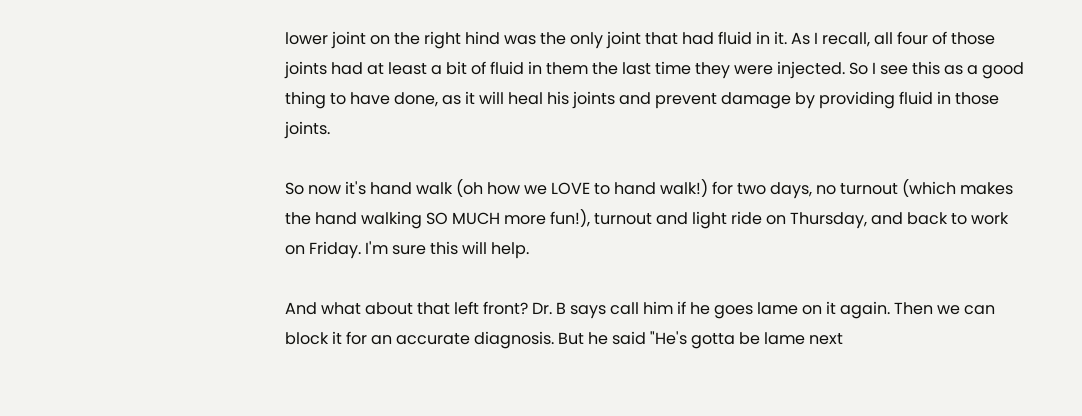lower joint on the right hind was the only joint that had fluid in it. As I recall, all four of those joints had at least a bit of fluid in them the last time they were injected. So I see this as a good thing to have done, as it will heal his joints and prevent damage by providing fluid in those joints.

So now it's hand walk (oh how we LOVE to hand walk!) for two days, no turnout (which makes the hand walking SO MUCH more fun!), turnout and light ride on Thursday, and back to work on Friday. I'm sure this will help.

And what about that left front? Dr. B says call him if he goes lame on it again. Then we can block it for an accurate diagnosis. But he said "He's gotta be lame next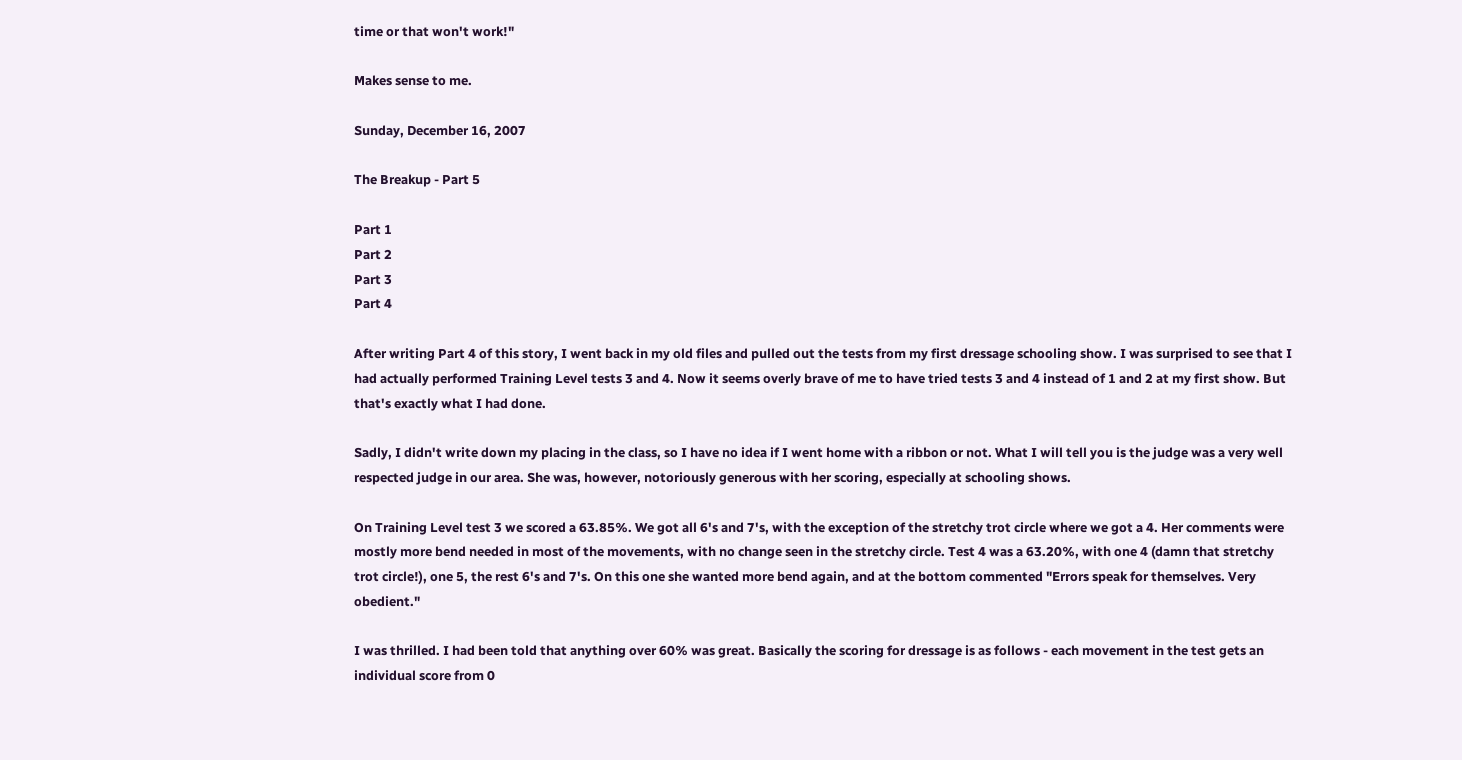time or that won't work!"

Makes sense to me.

Sunday, December 16, 2007

The Breakup - Part 5

Part 1
Part 2
Part 3
Part 4

After writing Part 4 of this story, I went back in my old files and pulled out the tests from my first dressage schooling show. I was surprised to see that I had actually performed Training Level tests 3 and 4. Now it seems overly brave of me to have tried tests 3 and 4 instead of 1 and 2 at my first show. But that's exactly what I had done.

Sadly, I didn't write down my placing in the class, so I have no idea if I went home with a ribbon or not. What I will tell you is the judge was a very well respected judge in our area. She was, however, notoriously generous with her scoring, especially at schooling shows.

On Training Level test 3 we scored a 63.85%. We got all 6's and 7's, with the exception of the stretchy trot circle where we got a 4. Her comments were mostly more bend needed in most of the movements, with no change seen in the stretchy circle. Test 4 was a 63.20%, with one 4 (damn that stretchy trot circle!), one 5, the rest 6's and 7's. On this one she wanted more bend again, and at the bottom commented "Errors speak for themselves. Very obedient."

I was thrilled. I had been told that anything over 60% was great. Basically the scoring for dressage is as follows - each movement in the test gets an individual score from 0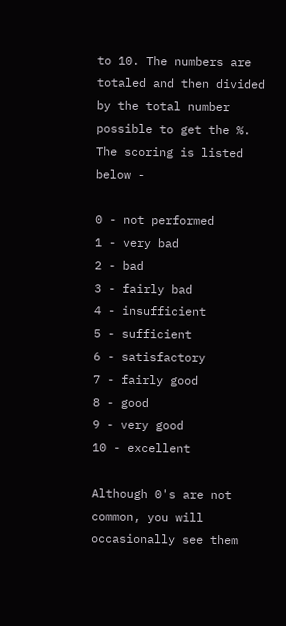to 10. The numbers are totaled and then divided by the total number possible to get the %. The scoring is listed below -

0 - not performed
1 - very bad
2 - bad
3 - fairly bad
4 - insufficient
5 - sufficient
6 - satisfactory
7 - fairly good
8 - good
9 - very good
10 - excellent

Although 0's are not common, you will occasionally see them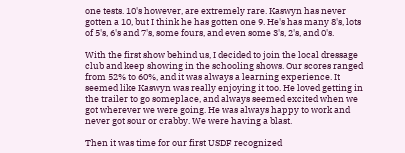one tests. 10's however, are extremely rare. Kaswyn has never gotten a 10, but I think he has gotten one 9. He's has many 8's, lots of 5's, 6's and 7's, some fours, and even some 3's, 2's, and 0's.

With the first show behind us, I decided to join the local dressage club and keep showing in the schooling shows. Our scores ranged from 52% to 60%, and it was always a learning experience. It seemed like Kaswyn was really enjoying it too. He loved getting in the trailer to go someplace, and always seemed excited when we got wherever we were going. He was always happy to work and never got sour or crabby. We were having a blast.

Then it was time for our first USDF recognized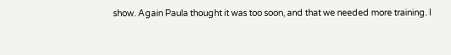show. Again Paula thought it was too soon, and that we needed more training. I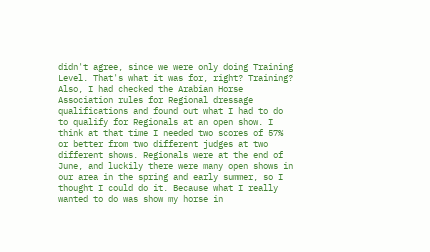didn't agree, since we were only doing Training Level. That's what it was for, right? Training? Also, I had checked the Arabian Horse Association rules for Regional dressage qualifications and found out what I had to do to qualify for Regionals at an open show. I think at that time I needed two scores of 57% or better from two different judges at two different shows. Regionals were at the end of June, and luckily there were many open shows in our area in the spring and early summer, so I thought I could do it. Because what I really wanted to do was show my horse in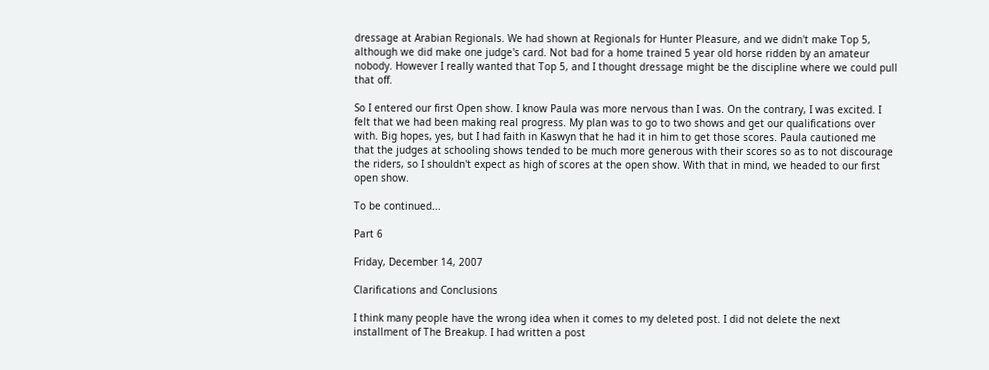dressage at Arabian Regionals. We had shown at Regionals for Hunter Pleasure, and we didn't make Top 5, although we did make one judge's card. Not bad for a home trained 5 year old horse ridden by an amateur nobody. However I really wanted that Top 5, and I thought dressage might be the discipline where we could pull that off.

So I entered our first Open show. I know Paula was more nervous than I was. On the contrary, I was excited. I felt that we had been making real progress. My plan was to go to two shows and get our qualifications over with. Big hopes, yes, but I had faith in Kaswyn that he had it in him to get those scores. Paula cautioned me that the judges at schooling shows tended to be much more generous with their scores so as to not discourage the riders, so I shouldn't expect as high of scores at the open show. With that in mind, we headed to our first open show.

To be continued...

Part 6

Friday, December 14, 2007

Clarifications and Conclusions

I think many people have the wrong idea when it comes to my deleted post. I did not delete the next installment of The Breakup. I had written a post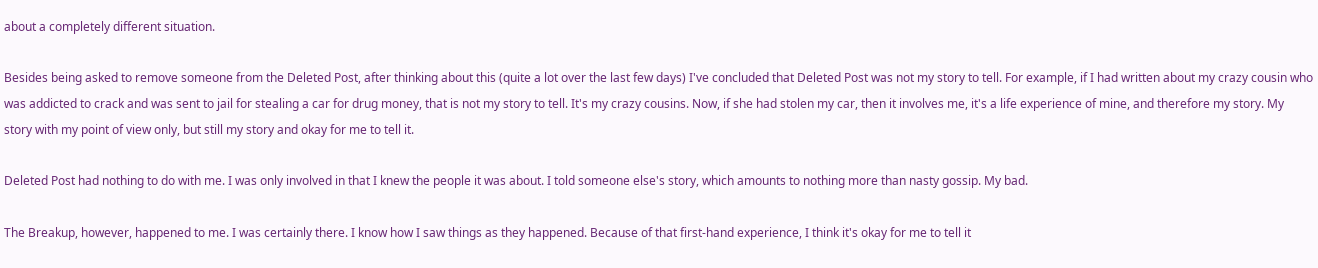about a completely different situation.

Besides being asked to remove someone from the Deleted Post, after thinking about this (quite a lot over the last few days) I've concluded that Deleted Post was not my story to tell. For example, if I had written about my crazy cousin who was addicted to crack and was sent to jail for stealing a car for drug money, that is not my story to tell. It's my crazy cousins. Now, if she had stolen my car, then it involves me, it's a life experience of mine, and therefore my story. My story with my point of view only, but still my story and okay for me to tell it.

Deleted Post had nothing to do with me. I was only involved in that I knew the people it was about. I told someone else's story, which amounts to nothing more than nasty gossip. My bad.

The Breakup, however, happened to me. I was certainly there. I know how I saw things as they happened. Because of that first-hand experience, I think it's okay for me to tell it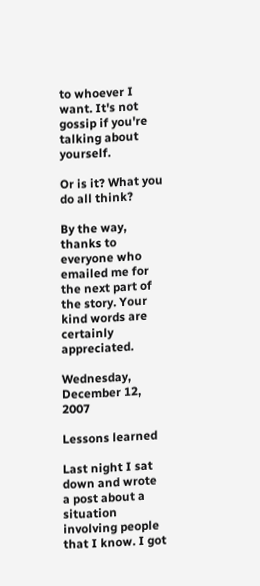to whoever I want. It's not gossip if you're talking about yourself.

Or is it? What you do all think?

By the way, thanks to everyone who emailed me for the next part of the story. Your kind words are certainly appreciated.

Wednesday, December 12, 2007

Lessons learned

Last night I sat down and wrote a post about a situation involving people that I know. I got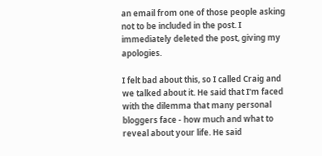an email from one of those people asking not to be included in the post. I immediately deleted the post, giving my apologies.

I felt bad about this, so I called Craig and we talked about it. He said that I'm faced with the dilemma that many personal bloggers face - how much and what to reveal about your life. He said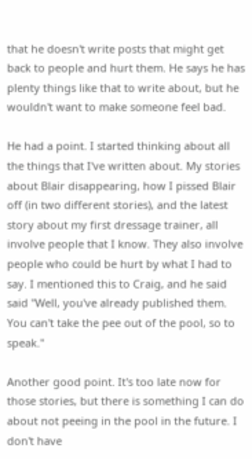that he doesn't write posts that might get back to people and hurt them. He says he has plenty things like that to write about, but he wouldn't want to make someone feel bad.

He had a point. I started thinking about all the things that I've written about. My stories about Blair disappearing, how I pissed Blair off (in two different stories), and the latest story about my first dressage trainer, all involve people that I know. They also involve people who could be hurt by what I had to say. I mentioned this to Craig, and he said said "Well, you've already published them. You can't take the pee out of the pool, so to speak."

Another good point. It's too late now for those stories, but there is something I can do about not peeing in the pool in the future. I don't have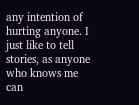any intention of hurting anyone. I just like to tell stories, as anyone who knows me can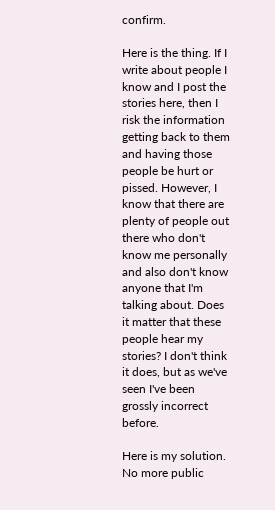confirm.

Here is the thing. If I write about people I know and I post the stories here, then I risk the information getting back to them and having those people be hurt or pissed. However, I know that there are plenty of people out there who don't know me personally and also don't know anyone that I'm talking about. Does it matter that these people hear my stories? I don't think it does, but as we've seen I've been grossly incorrect before.

Here is my solution. No more public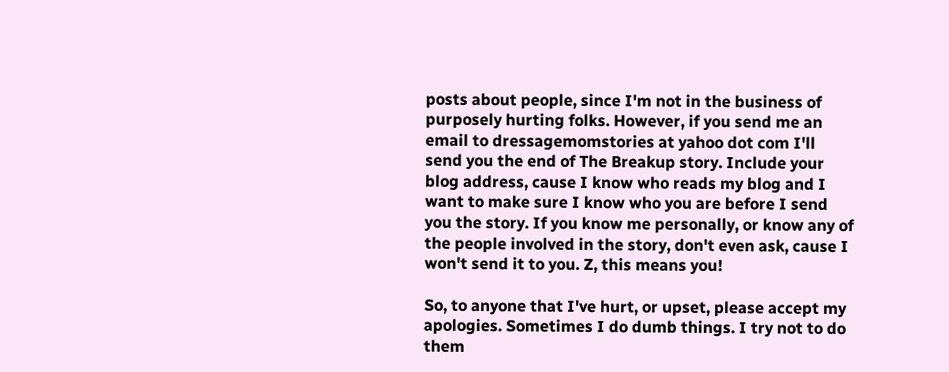posts about people, since I'm not in the business of purposely hurting folks. However, if you send me an email to dressagemomstories at yahoo dot com I'll send you the end of The Breakup story. Include your blog address, cause I know who reads my blog and I want to make sure I know who you are before I send you the story. If you know me personally, or know any of the people involved in the story, don't even ask, cause I won't send it to you. Z, this means you!

So, to anyone that I've hurt, or upset, please accept my apologies. Sometimes I do dumb things. I try not to do them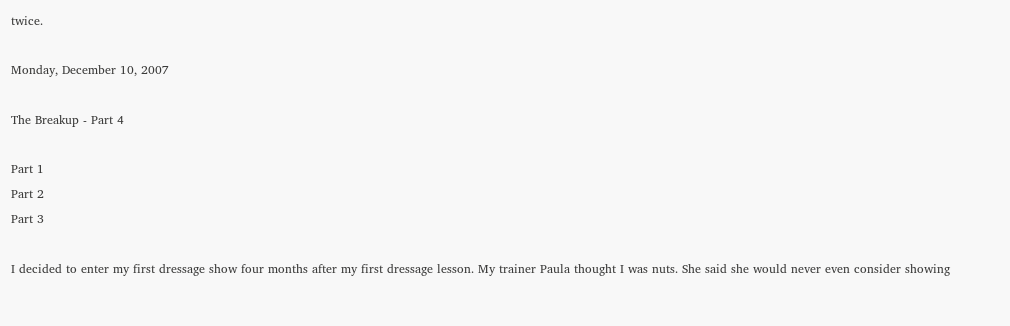twice.

Monday, December 10, 2007

The Breakup - Part 4

Part 1
Part 2
Part 3

I decided to enter my first dressage show four months after my first dressage lesson. My trainer Paula thought I was nuts. She said she would never even consider showing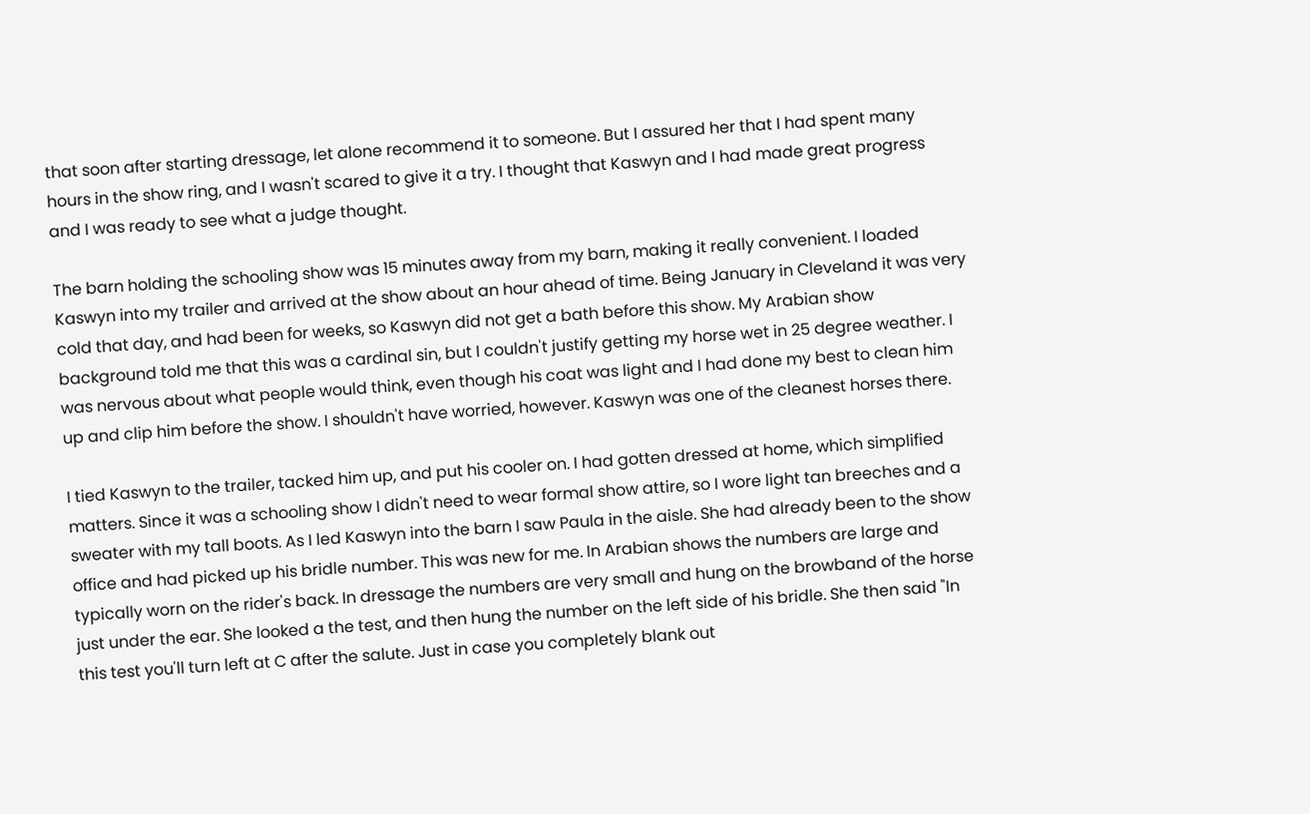that soon after starting dressage, let alone recommend it to someone. But I assured her that I had spent many hours in the show ring, and I wasn't scared to give it a try. I thought that Kaswyn and I had made great progress and I was ready to see what a judge thought.

The barn holding the schooling show was 15 minutes away from my barn, making it really convenient. I loaded Kaswyn into my trailer and arrived at the show about an hour ahead of time. Being January in Cleveland it was very cold that day, and had been for weeks, so Kaswyn did not get a bath before this show. My Arabian show background told me that this was a cardinal sin, but I couldn't justify getting my horse wet in 25 degree weather. I was nervous about what people would think, even though his coat was light and I had done my best to clean him up and clip him before the show. I shouldn't have worried, however. Kaswyn was one of the cleanest horses there.

I tied Kaswyn to the trailer, tacked him up, and put his cooler on. I had gotten dressed at home, which simplified matters. Since it was a schooling show I didn't need to wear formal show attire, so I wore light tan breeches and a sweater with my tall boots. As I led Kaswyn into the barn I saw Paula in the aisle. She had already been to the show office and had picked up his bridle number. This was new for me. In Arabian shows the numbers are large and typically worn on the rider's back. In dressage the numbers are very small and hung on the browband of the horse just under the ear. She looked a the test, and then hung the number on the left side of his bridle. She then said "In this test you'll turn left at C after the salute. Just in case you completely blank out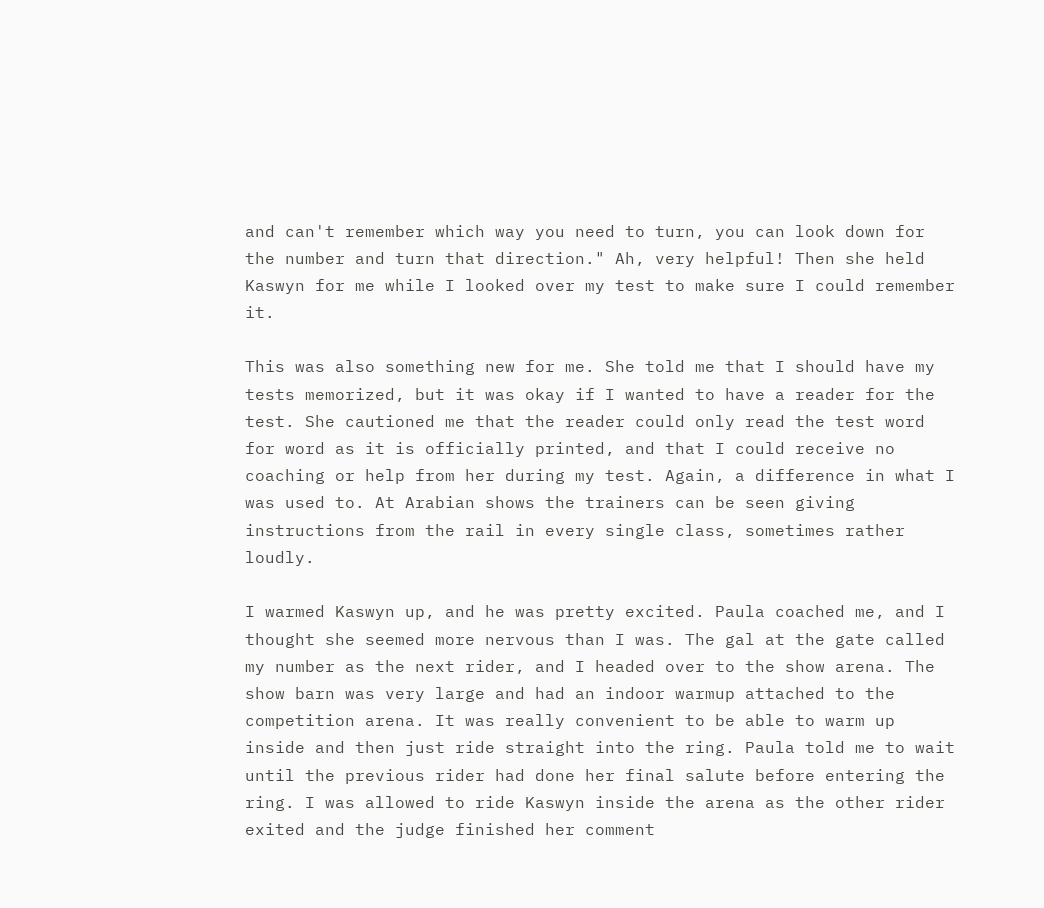and can't remember which way you need to turn, you can look down for the number and turn that direction." Ah, very helpful! Then she held Kaswyn for me while I looked over my test to make sure I could remember it.

This was also something new for me. She told me that I should have my tests memorized, but it was okay if I wanted to have a reader for the test. She cautioned me that the reader could only read the test word for word as it is officially printed, and that I could receive no coaching or help from her during my test. Again, a difference in what I was used to. At Arabian shows the trainers can be seen giving instructions from the rail in every single class, sometimes rather loudly.

I warmed Kaswyn up, and he was pretty excited. Paula coached me, and I thought she seemed more nervous than I was. The gal at the gate called my number as the next rider, and I headed over to the show arena. The show barn was very large and had an indoor warmup attached to the competition arena. It was really convenient to be able to warm up inside and then just ride straight into the ring. Paula told me to wait until the previous rider had done her final salute before entering the ring. I was allowed to ride Kaswyn inside the arena as the other rider exited and the judge finished her comment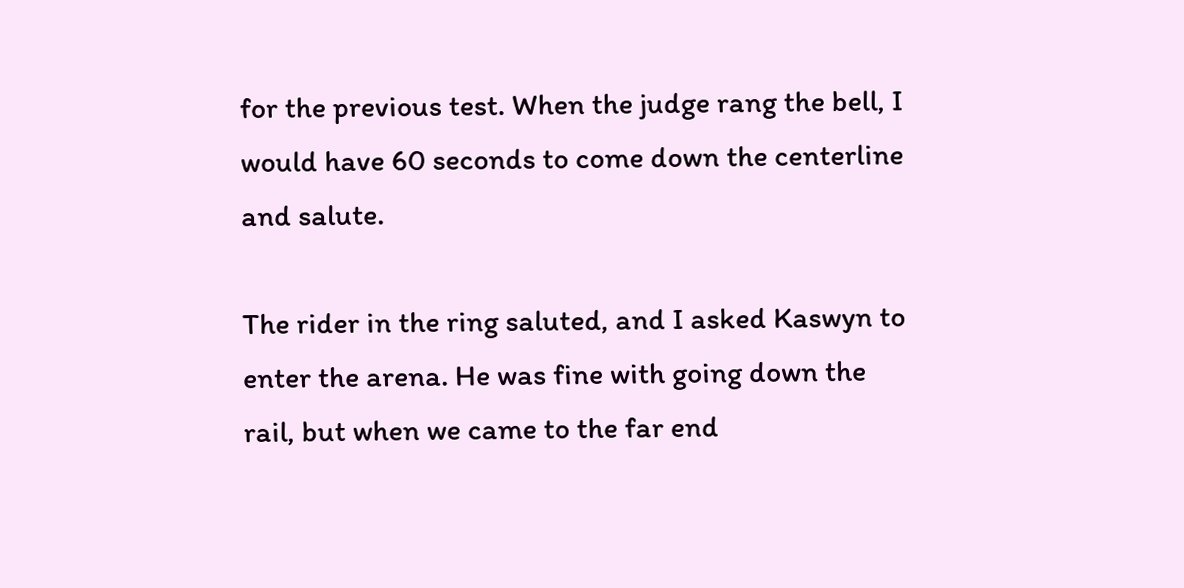for the previous test. When the judge rang the bell, I would have 60 seconds to come down the centerline and salute.

The rider in the ring saluted, and I asked Kaswyn to enter the arena. He was fine with going down the rail, but when we came to the far end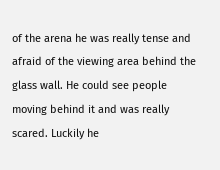of the arena he was really tense and afraid of the viewing area behind the glass wall. He could see people moving behind it and was really scared. Luckily he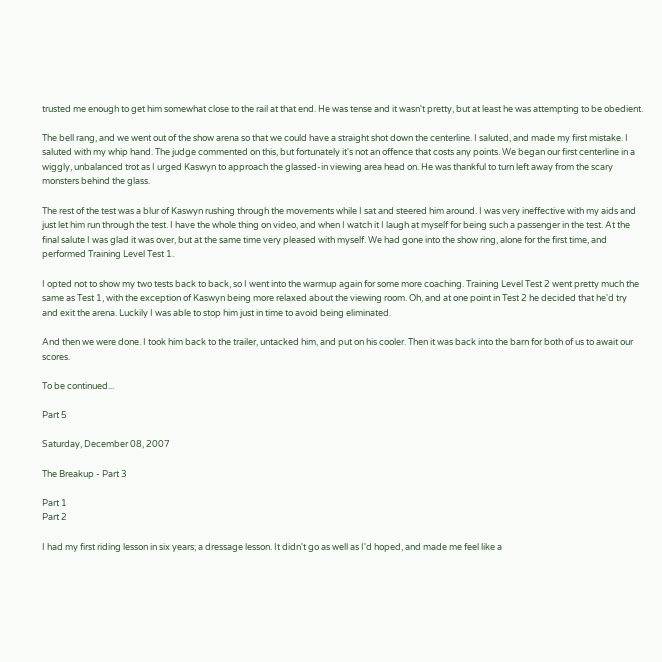trusted me enough to get him somewhat close to the rail at that end. He was tense and it wasn't pretty, but at least he was attempting to be obedient.

The bell rang, and we went out of the show arena so that we could have a straight shot down the centerline. I saluted, and made my first mistake. I saluted with my whip hand. The judge commented on this, but fortunately it's not an offence that costs any points. We began our first centerline in a wiggly, unbalanced trot as I urged Kaswyn to approach the glassed-in viewing area head on. He was thankful to turn left away from the scary monsters behind the glass.

The rest of the test was a blur of Kaswyn rushing through the movements while I sat and steered him around. I was very ineffective with my aids and just let him run through the test. I have the whole thing on video, and when I watch it I laugh at myself for being such a passenger in the test. At the final salute I was glad it was over, but at the same time very pleased with myself. We had gone into the show ring, alone for the first time, and performed Training Level Test 1.

I opted not to show my two tests back to back, so I went into the warmup again for some more coaching. Training Level Test 2 went pretty much the same as Test 1, with the exception of Kaswyn being more relaxed about the viewing room. Oh, and at one point in Test 2 he decided that he'd try and exit the arena. Luckily I was able to stop him just in time to avoid being eliminated.

And then we were done. I took him back to the trailer, untacked him, and put on his cooler. Then it was back into the barn for both of us to await our scores.

To be continued...

Part 5

Saturday, December 08, 2007

The Breakup - Part 3

Part 1
Part 2

I had my first riding lesson in six years; a dressage lesson. It didn't go as well as I'd hoped, and made me feel like a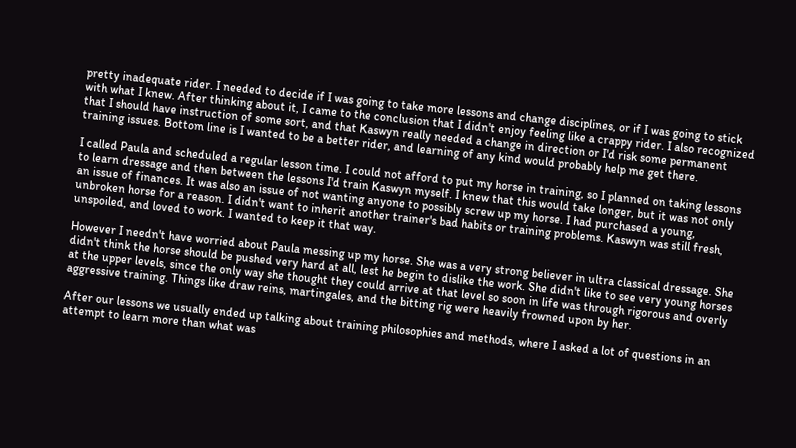pretty inadequate rider. I needed to decide if I was going to take more lessons and change disciplines, or if I was going to stick with what I knew. After thinking about it, I came to the conclusion that I didn't enjoy feeling like a crappy rider. I also recognized that I should have instruction of some sort, and that Kaswyn really needed a change in direction or I'd risk some permanent training issues. Bottom line is I wanted to be a better rider, and learning of any kind would probably help me get there.

I called Paula and scheduled a regular lesson time. I could not afford to put my horse in training, so I planned on taking lessons to learn dressage and then between the lessons I'd train Kaswyn myself. I knew that this would take longer, but it was not only an issue of finances. It was also an issue of not wanting anyone to possibly screw up my horse. I had purchased a young, unbroken horse for a reason. I didn't want to inherit another trainer's bad habits or training problems. Kaswyn was still fresh, unspoiled, and loved to work. I wanted to keep it that way.

However I needn't have worried about Paula messing up my horse. She was a very strong believer in ultra classical dressage. She didn't think the horse should be pushed very hard at all, lest he begin to dislike the work. She didn't like to see very young horses at the upper levels, since the only way she thought they could arrive at that level so soon in life was through rigorous and overly aggressive training. Things like draw reins, martingales, and the bitting rig were heavily frowned upon by her.

After our lessons we usually ended up talking about training philosophies and methods, where I asked a lot of questions in an attempt to learn more than what was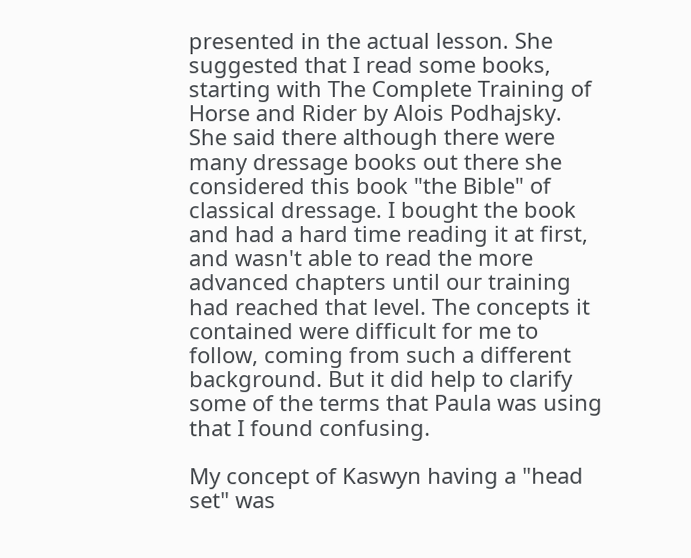presented in the actual lesson. She suggested that I read some books, starting with The Complete Training of Horse and Rider by Alois Podhajsky. She said there although there were many dressage books out there she considered this book "the Bible" of classical dressage. I bought the book and had a hard time reading it at first, and wasn't able to read the more advanced chapters until our training had reached that level. The concepts it contained were difficult for me to follow, coming from such a different background. But it did help to clarify some of the terms that Paula was using that I found confusing.

My concept of Kaswyn having a "head set" was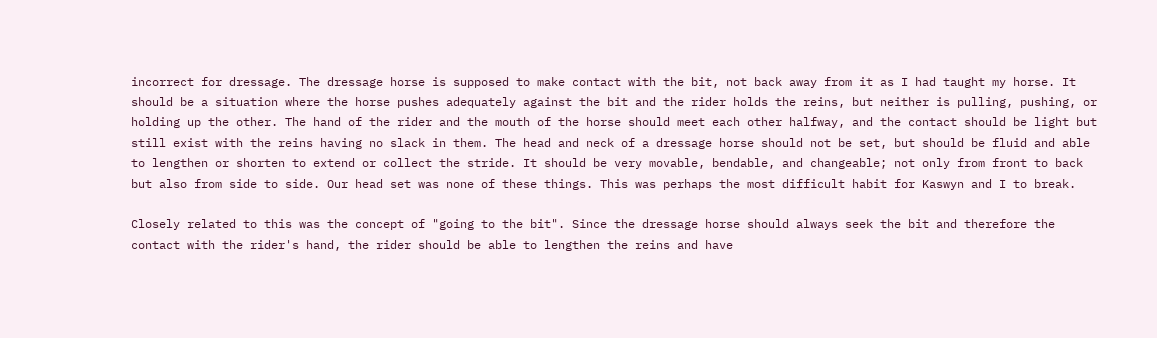incorrect for dressage. The dressage horse is supposed to make contact with the bit, not back away from it as I had taught my horse. It should be a situation where the horse pushes adequately against the bit and the rider holds the reins, but neither is pulling, pushing, or holding up the other. The hand of the rider and the mouth of the horse should meet each other halfway, and the contact should be light but still exist with the reins having no slack in them. The head and neck of a dressage horse should not be set, but should be fluid and able to lengthen or shorten to extend or collect the stride. It should be very movable, bendable, and changeable; not only from front to back but also from side to side. Our head set was none of these things. This was perhaps the most difficult habit for Kaswyn and I to break.

Closely related to this was the concept of "going to the bit". Since the dressage horse should always seek the bit and therefore the contact with the rider's hand, the rider should be able to lengthen the reins and have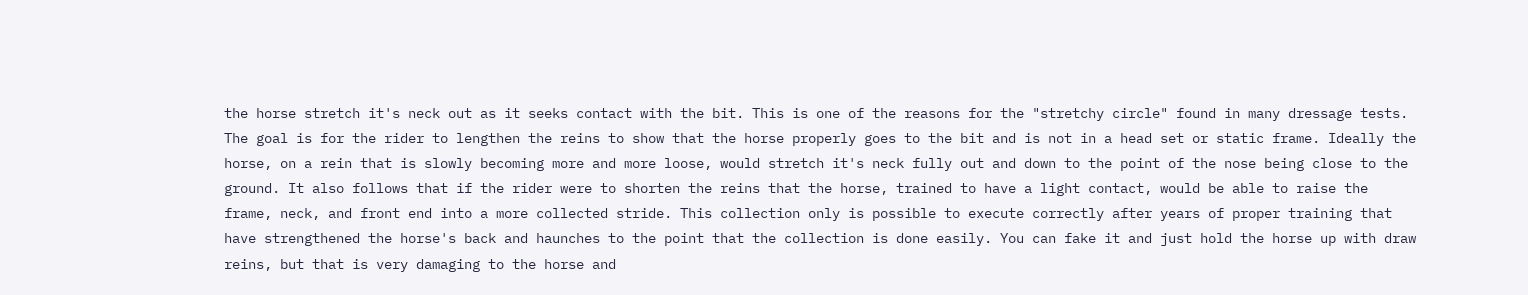the horse stretch it's neck out as it seeks contact with the bit. This is one of the reasons for the "stretchy circle" found in many dressage tests. The goal is for the rider to lengthen the reins to show that the horse properly goes to the bit and is not in a head set or static frame. Ideally the horse, on a rein that is slowly becoming more and more loose, would stretch it's neck fully out and down to the point of the nose being close to the ground. It also follows that if the rider were to shorten the reins that the horse, trained to have a light contact, would be able to raise the frame, neck, and front end into a more collected stride. This collection only is possible to execute correctly after years of proper training that have strengthened the horse's back and haunches to the point that the collection is done easily. You can fake it and just hold the horse up with draw reins, but that is very damaging to the horse and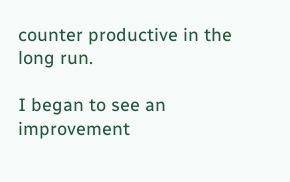counter productive in the long run.

I began to see an improvement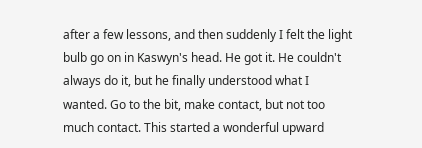after a few lessons, and then suddenly I felt the light bulb go on in Kaswyn's head. He got it. He couldn't always do it, but he finally understood what I wanted. Go to the bit, make contact, but not too much contact. This started a wonderful upward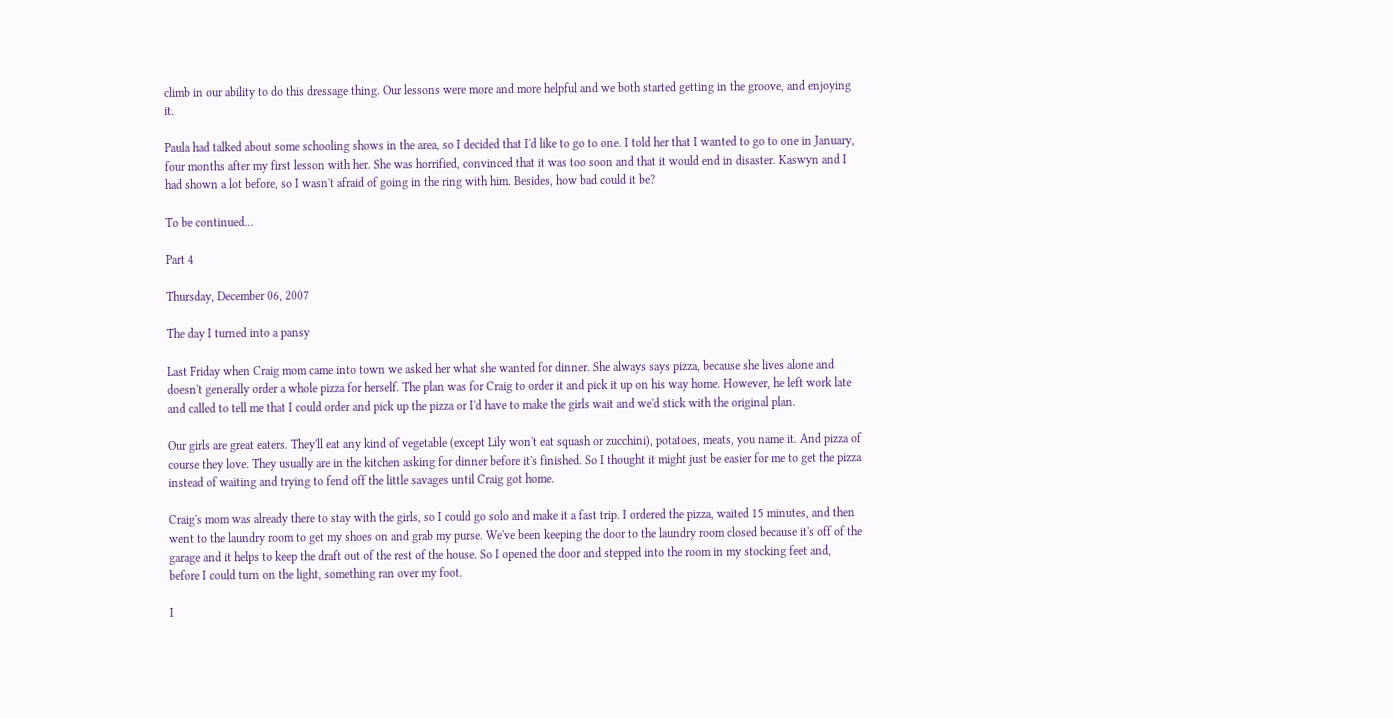climb in our ability to do this dressage thing. Our lessons were more and more helpful and we both started getting in the groove, and enjoying it.

Paula had talked about some schooling shows in the area, so I decided that I'd like to go to one. I told her that I wanted to go to one in January, four months after my first lesson with her. She was horrified, convinced that it was too soon and that it would end in disaster. Kaswyn and I had shown a lot before, so I wasn't afraid of going in the ring with him. Besides, how bad could it be?

To be continued...

Part 4

Thursday, December 06, 2007

The day I turned into a pansy

Last Friday when Craig mom came into town we asked her what she wanted for dinner. She always says pizza, because she lives alone and doesn't generally order a whole pizza for herself. The plan was for Craig to order it and pick it up on his way home. However, he left work late and called to tell me that I could order and pick up the pizza or I'd have to make the girls wait and we'd stick with the original plan.

Our girls are great eaters. They'll eat any kind of vegetable (except Lily won't eat squash or zucchini), potatoes, meats, you name it. And pizza of course they love. They usually are in the kitchen asking for dinner before it's finished. So I thought it might just be easier for me to get the pizza instead of waiting and trying to fend off the little savages until Craig got home.

Craig's mom was already there to stay with the girls, so I could go solo and make it a fast trip. I ordered the pizza, waited 15 minutes, and then went to the laundry room to get my shoes on and grab my purse. We've been keeping the door to the laundry room closed because it's off of the garage and it helps to keep the draft out of the rest of the house. So I opened the door and stepped into the room in my stocking feet and, before I could turn on the light, something ran over my foot.

I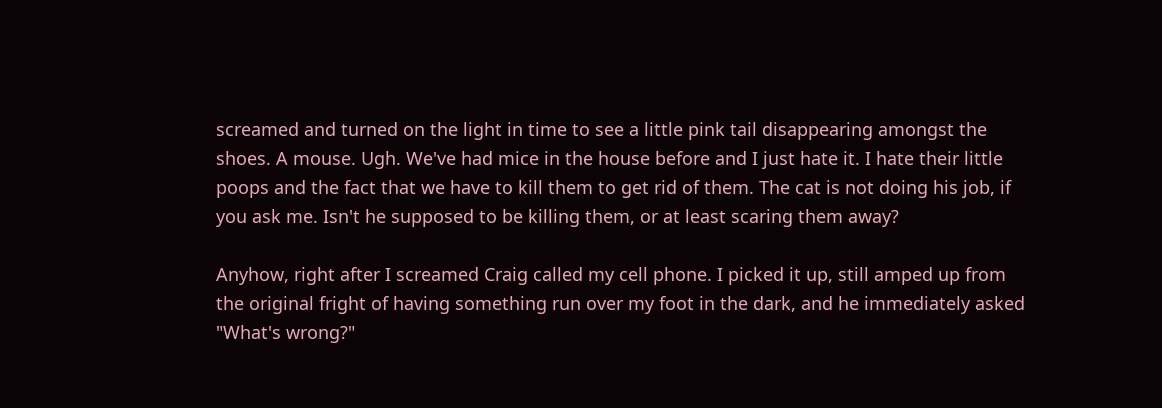screamed and turned on the light in time to see a little pink tail disappearing amongst the shoes. A mouse. Ugh. We've had mice in the house before and I just hate it. I hate their little poops and the fact that we have to kill them to get rid of them. The cat is not doing his job, if you ask me. Isn't he supposed to be killing them, or at least scaring them away?

Anyhow, right after I screamed Craig called my cell phone. I picked it up, still amped up from the original fright of having something run over my foot in the dark, and he immediately asked "What's wrong?"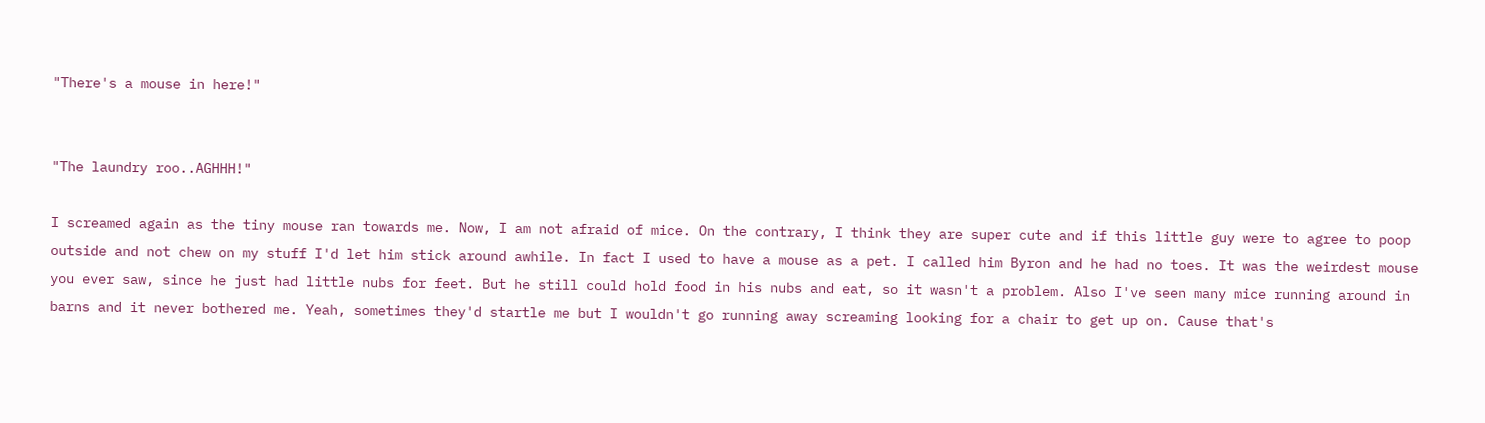"There's a mouse in here!"


"The laundry roo..AGHHH!"

I screamed again as the tiny mouse ran towards me. Now, I am not afraid of mice. On the contrary, I think they are super cute and if this little guy were to agree to poop outside and not chew on my stuff I'd let him stick around awhile. In fact I used to have a mouse as a pet. I called him Byron and he had no toes. It was the weirdest mouse you ever saw, since he just had little nubs for feet. But he still could hold food in his nubs and eat, so it wasn't a problem. Also I've seen many mice running around in barns and it never bothered me. Yeah, sometimes they'd startle me but I wouldn't go running away screaming looking for a chair to get up on. Cause that's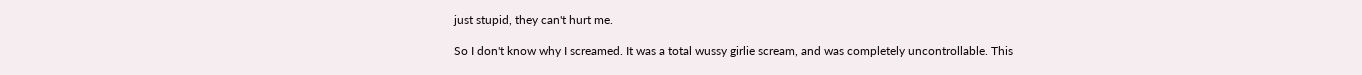just stupid, they can't hurt me.

So I don't know why I screamed. It was a total wussy girlie scream, and was completely uncontrollable. This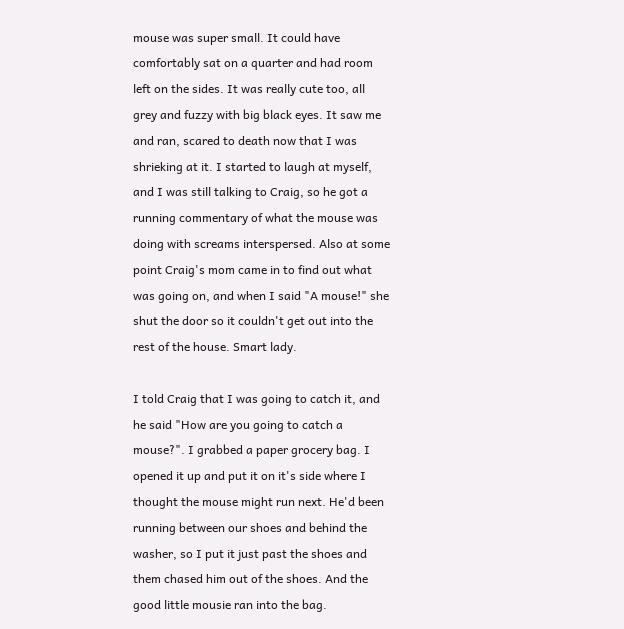mouse was super small. It could have comfortably sat on a quarter and had room left on the sides. It was really cute too, all grey and fuzzy with big black eyes. It saw me and ran, scared to death now that I was shrieking at it. I started to laugh at myself, and I was still talking to Craig, so he got a running commentary of what the mouse was doing with screams interspersed. Also at some point Craig's mom came in to find out what was going on, and when I said "A mouse!" she shut the door so it couldn't get out into the rest of the house. Smart lady.

I told Craig that I was going to catch it, and he said "How are you going to catch a mouse?". I grabbed a paper grocery bag. I opened it up and put it on it's side where I thought the mouse might run next. He'd been running between our shoes and behind the washer, so I put it just past the shoes and them chased him out of the shoes. And the good little mousie ran into the bag.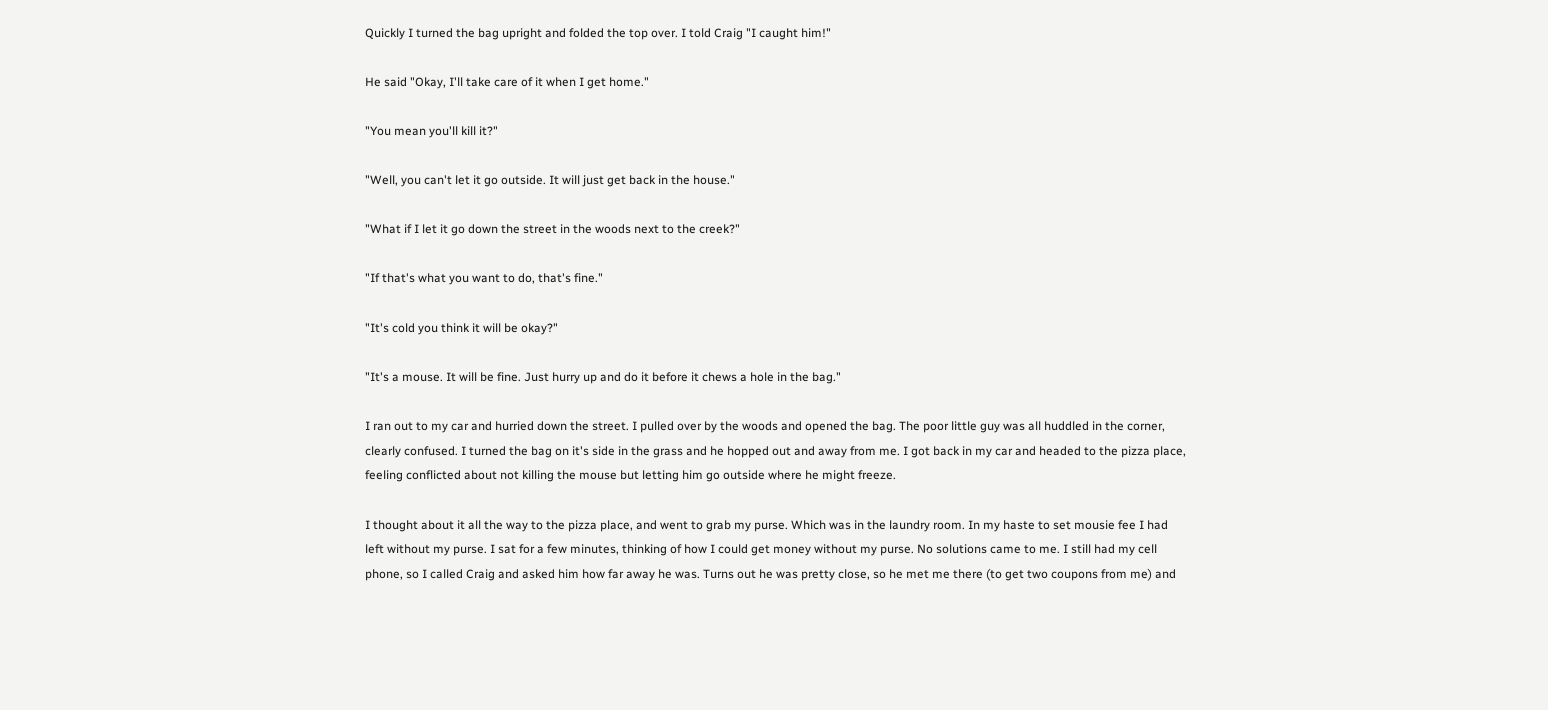Quickly I turned the bag upright and folded the top over. I told Craig "I caught him!"

He said "Okay, I'll take care of it when I get home."

"You mean you'll kill it?"

"Well, you can't let it go outside. It will just get back in the house."

"What if I let it go down the street in the woods next to the creek?"

"If that's what you want to do, that's fine."

"It's cold you think it will be okay?"

"It's a mouse. It will be fine. Just hurry up and do it before it chews a hole in the bag."

I ran out to my car and hurried down the street. I pulled over by the woods and opened the bag. The poor little guy was all huddled in the corner, clearly confused. I turned the bag on it's side in the grass and he hopped out and away from me. I got back in my car and headed to the pizza place, feeling conflicted about not killing the mouse but letting him go outside where he might freeze.

I thought about it all the way to the pizza place, and went to grab my purse. Which was in the laundry room. In my haste to set mousie fee I had left without my purse. I sat for a few minutes, thinking of how I could get money without my purse. No solutions came to me. I still had my cell phone, so I called Craig and asked him how far away he was. Turns out he was pretty close, so he met me there (to get two coupons from me) and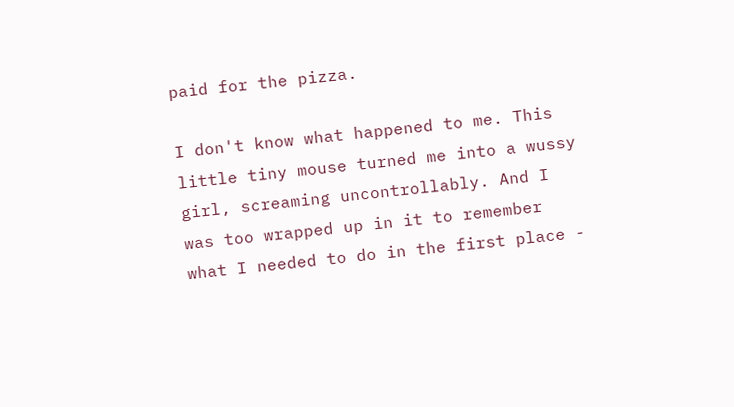paid for the pizza.

I don't know what happened to me. This little tiny mouse turned me into a wussy girl, screaming uncontrollably. And I was too wrapped up in it to remember what I needed to do in the first place -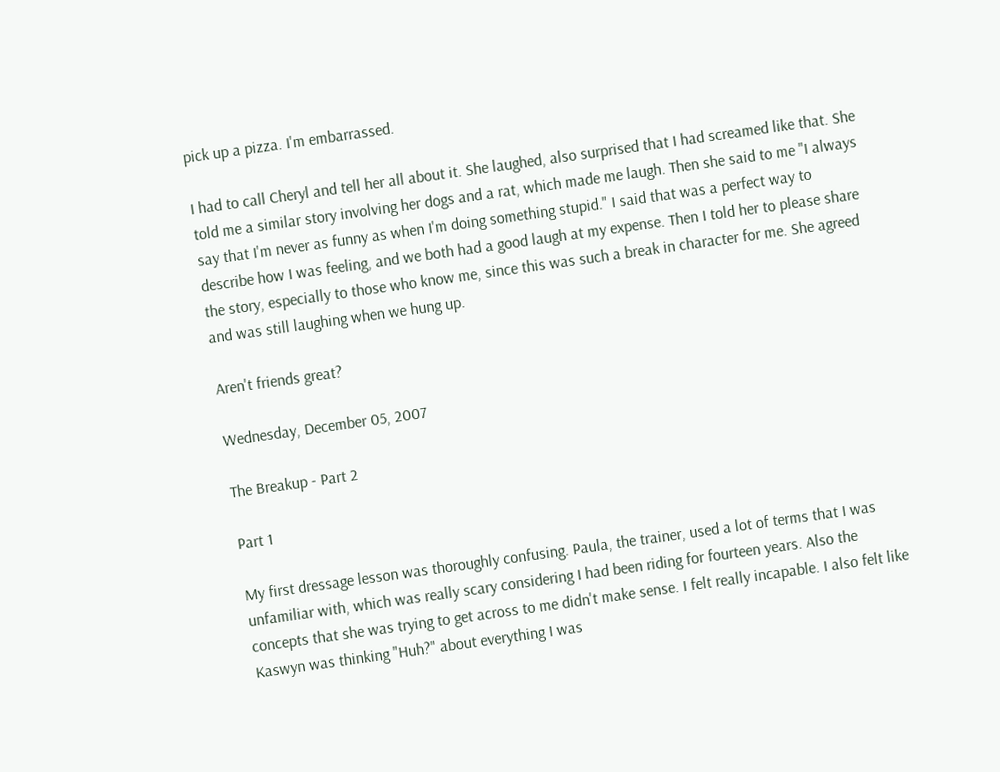pick up a pizza. I'm embarrassed.

I had to call Cheryl and tell her all about it. She laughed, also surprised that I had screamed like that. She told me a similar story involving her dogs and a rat, which made me laugh. Then she said to me "I always say that I'm never as funny as when I'm doing something stupid." I said that was a perfect way to describe how I was feeling, and we both had a good laugh at my expense. Then I told her to please share the story, especially to those who know me, since this was such a break in character for me. She agreed and was still laughing when we hung up.

Aren't friends great?

Wednesday, December 05, 2007

The Breakup - Part 2

Part 1

My first dressage lesson was thoroughly confusing. Paula, the trainer, used a lot of terms that I was unfamiliar with, which was really scary considering I had been riding for fourteen years. Also the concepts that she was trying to get across to me didn't make sense. I felt really incapable. I also felt like Kaswyn was thinking "Huh?" about everything I was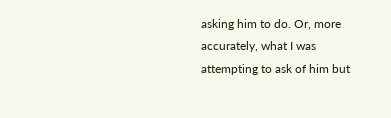asking him to do. Or, more accurately, what I was attempting to ask of him but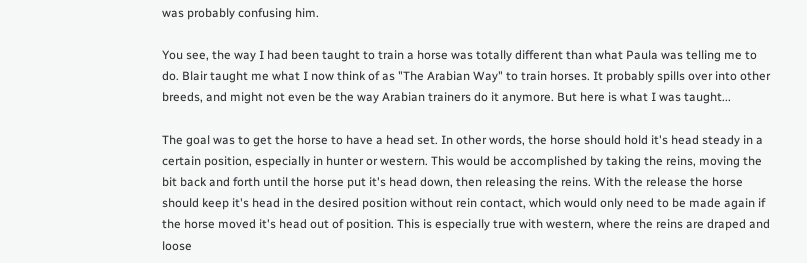was probably confusing him.

You see, the way I had been taught to train a horse was totally different than what Paula was telling me to do. Blair taught me what I now think of as "The Arabian Way" to train horses. It probably spills over into other breeds, and might not even be the way Arabian trainers do it anymore. But here is what I was taught...

The goal was to get the horse to have a head set. In other words, the horse should hold it's head steady in a certain position, especially in hunter or western. This would be accomplished by taking the reins, moving the bit back and forth until the horse put it's head down, then releasing the reins. With the release the horse should keep it's head in the desired position without rein contact, which would only need to be made again if the horse moved it's head out of position. This is especially true with western, where the reins are draped and loose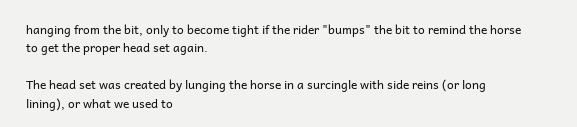hanging from the bit, only to become tight if the rider "bumps" the bit to remind the horse to get the proper head set again.

The head set was created by lunging the horse in a surcingle with side reins (or long lining), or what we used to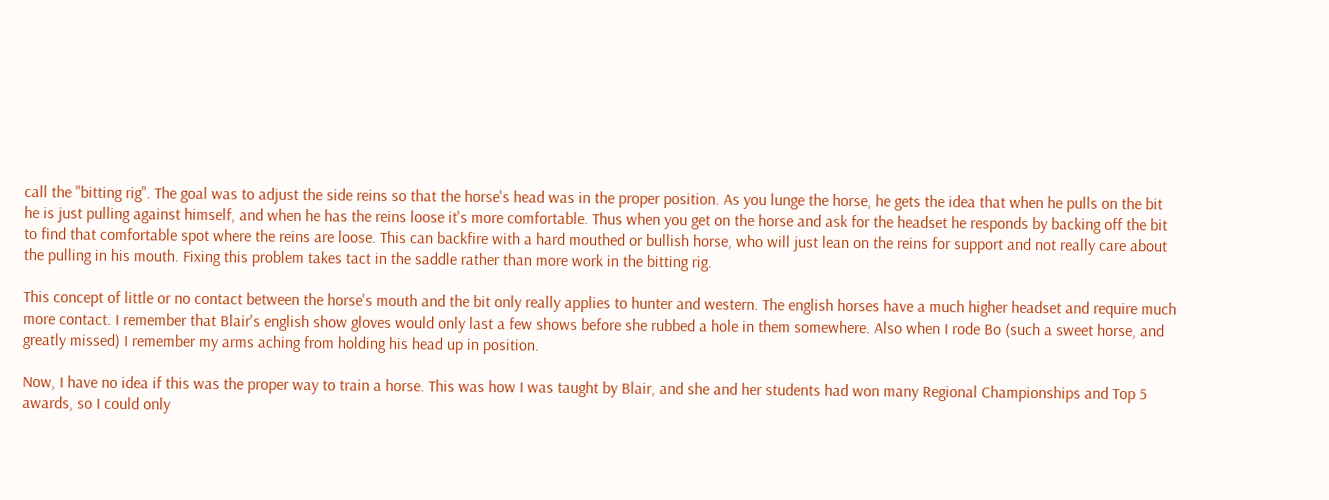call the "bitting rig". The goal was to adjust the side reins so that the horse's head was in the proper position. As you lunge the horse, he gets the idea that when he pulls on the bit he is just pulling against himself, and when he has the reins loose it's more comfortable. Thus when you get on the horse and ask for the headset he responds by backing off the bit to find that comfortable spot where the reins are loose. This can backfire with a hard mouthed or bullish horse, who will just lean on the reins for support and not really care about the pulling in his mouth. Fixing this problem takes tact in the saddle rather than more work in the bitting rig.

This concept of little or no contact between the horse's mouth and the bit only really applies to hunter and western. The english horses have a much higher headset and require much more contact. I remember that Blair's english show gloves would only last a few shows before she rubbed a hole in them somewhere. Also when I rode Bo (such a sweet horse, and greatly missed) I remember my arms aching from holding his head up in position.

Now, I have no idea if this was the proper way to train a horse. This was how I was taught by Blair, and she and her students had won many Regional Championships and Top 5 awards, so I could only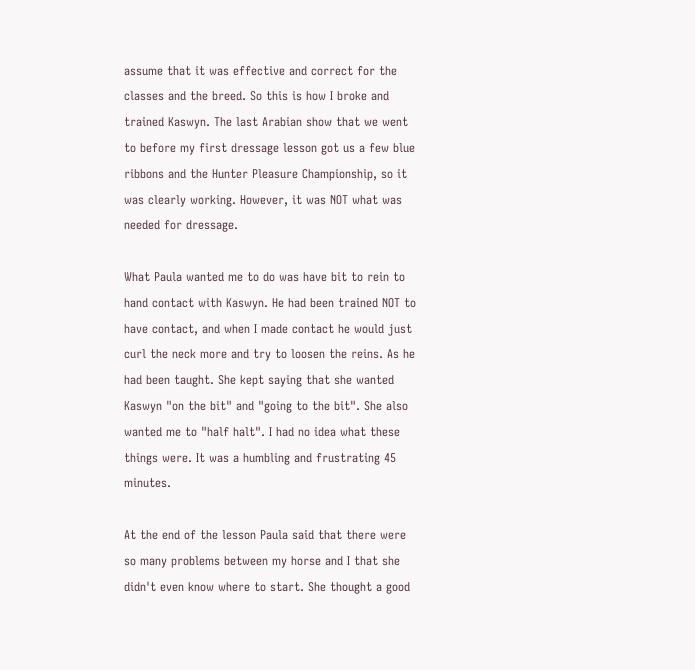assume that it was effective and correct for the classes and the breed. So this is how I broke and trained Kaswyn. The last Arabian show that we went to before my first dressage lesson got us a few blue ribbons and the Hunter Pleasure Championship, so it was clearly working. However, it was NOT what was needed for dressage.

What Paula wanted me to do was have bit to rein to hand contact with Kaswyn. He had been trained NOT to have contact, and when I made contact he would just curl the neck more and try to loosen the reins. As he had been taught. She kept saying that she wanted Kaswyn "on the bit" and "going to the bit". She also wanted me to "half halt". I had no idea what these things were. It was a humbling and frustrating 45 minutes.

At the end of the lesson Paula said that there were so many problems between my horse and I that she didn't even know where to start. She thought a good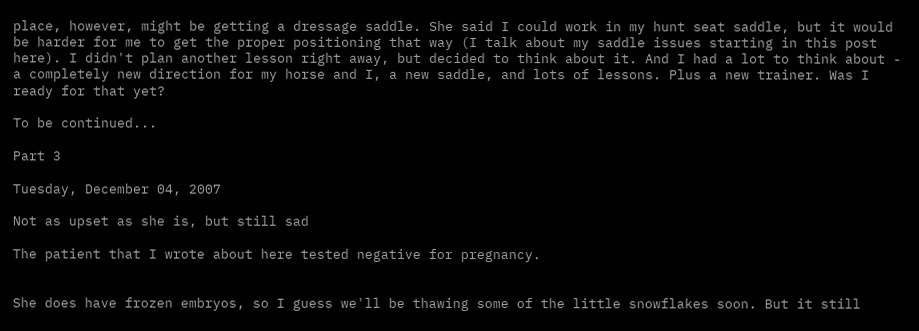place, however, might be getting a dressage saddle. She said I could work in my hunt seat saddle, but it would be harder for me to get the proper positioning that way (I talk about my saddle issues starting in this post
here). I didn't plan another lesson right away, but decided to think about it. And I had a lot to think about - a completely new direction for my horse and I, a new saddle, and lots of lessons. Plus a new trainer. Was I ready for that yet?

To be continued...

Part 3

Tuesday, December 04, 2007

Not as upset as she is, but still sad

The patient that I wrote about here tested negative for pregnancy.


She does have frozen embryos, so I guess we'll be thawing some of the little snowflakes soon. But it still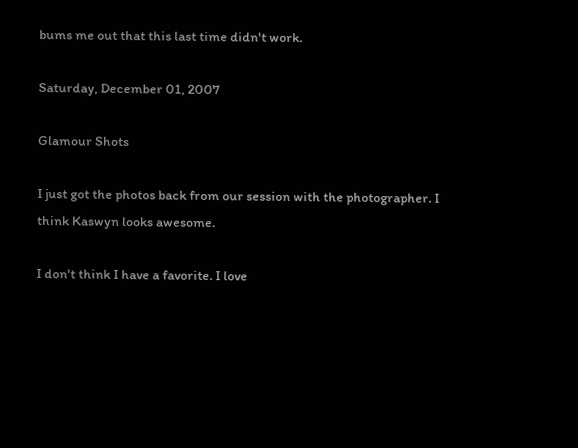bums me out that this last time didn't work.

Saturday, December 01, 2007

Glamour Shots

I just got the photos back from our session with the photographer. I think Kaswyn looks awesome.

I don't think I have a favorite. I love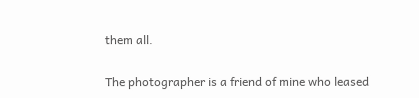them all.

The photographer is a friend of mine who leased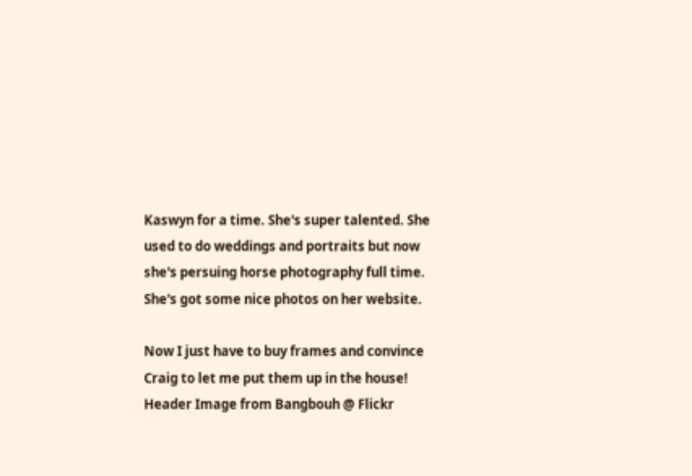Kaswyn for a time. She's super talented. She used to do weddings and portraits but now she's persuing horse photography full time. She's got some nice photos on her website.

Now I just have to buy frames and convince Craig to let me put them up in the house!
Header Image from Bangbouh @ Flickr